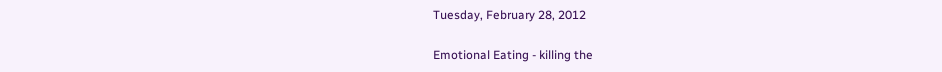Tuesday, February 28, 2012

Emotional Eating - killing the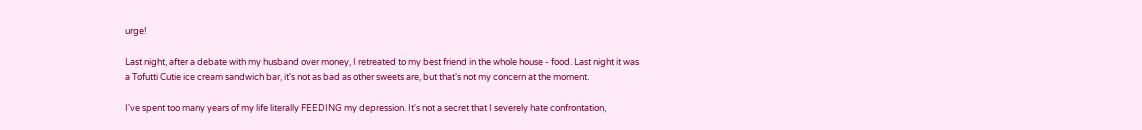urge!

Last night, after a debate with my husband over money, I retreated to my best friend in the whole house - food. Last night it was a Tofutti Cutie ice cream sandwich bar, it's not as bad as other sweets are, but that's not my concern at the moment.

I've spent too many years of my life literally FEEDING my depression. It's not a secret that I severely hate confrontation,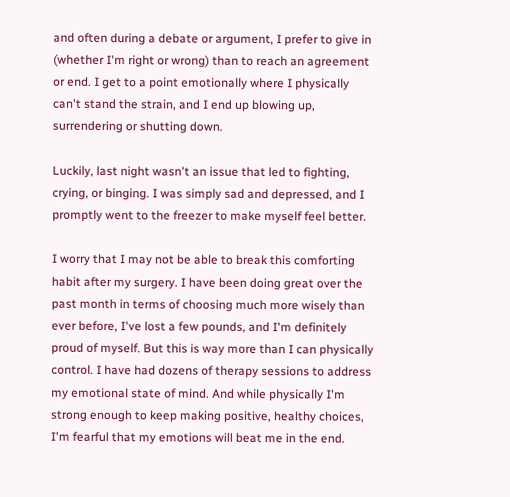and often during a debate or argument, I prefer to give in (whether I'm right or wrong) than to reach an agreement or end. I get to a point emotionally where I physically can't stand the strain, and I end up blowing up, surrendering or shutting down.

Luckily, last night wasn't an issue that led to fighting, crying, or binging. I was simply sad and depressed, and I promptly went to the freezer to make myself feel better.

I worry that I may not be able to break this comforting habit after my surgery. I have been doing great over the past month in terms of choosing much more wisely than ever before, I've lost a few pounds, and I'm definitely proud of myself. But this is way more than I can physically control. I have had dozens of therapy sessions to address my emotional state of mind. And while physically I'm strong enough to keep making positive, healthy choices, I'm fearful that my emotions will beat me in the end.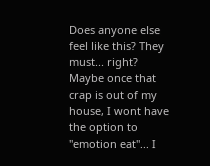Does anyone else feel like this? They must... right? Maybe once that crap is out of my house, I wont have the option to "emotion eat"... I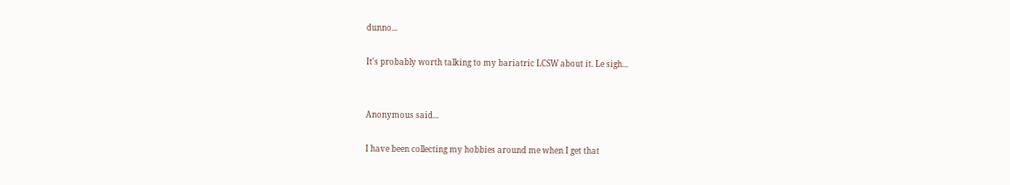dunno...

It's probably worth talking to my bariatric LCSW about it. Le sigh...


Anonymous said...

I have been collecting my hobbies around me when I get that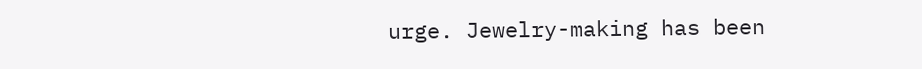urge. Jewelry-making has been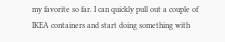my favorite so far. I can quickly pull out a couple of IKEA containers and start doing something with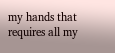my hands that requires all my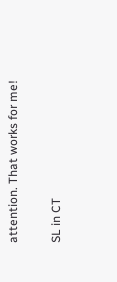attention. That works for me!

SL in CT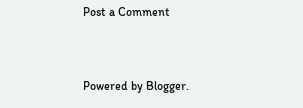Post a Comment


Powered by Blogger.